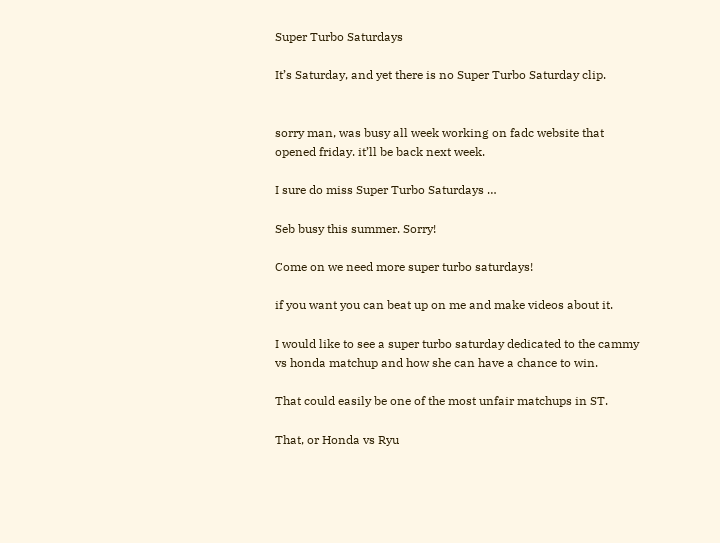Super Turbo Saturdays

It’s Saturday, and yet there is no Super Turbo Saturday clip.


sorry man, was busy all week working on fadc website that opened friday. it’ll be back next week.

I sure do miss Super Turbo Saturdays …

Seb busy this summer. Sorry!

Come on we need more super turbo saturdays!

if you want you can beat up on me and make videos about it.

I would like to see a super turbo saturday dedicated to the cammy vs honda matchup and how she can have a chance to win.

That could easily be one of the most unfair matchups in ST.

That, or Honda vs Ryu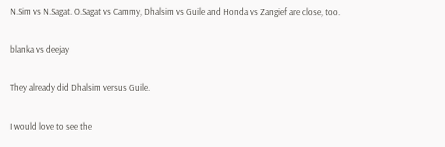N.Sim vs N.Sagat. O.Sagat vs Cammy, Dhalsim vs Guile and Honda vs Zangief are close, too.

blanka vs deejay

They already did Dhalsim versus Guile.

I would love to see the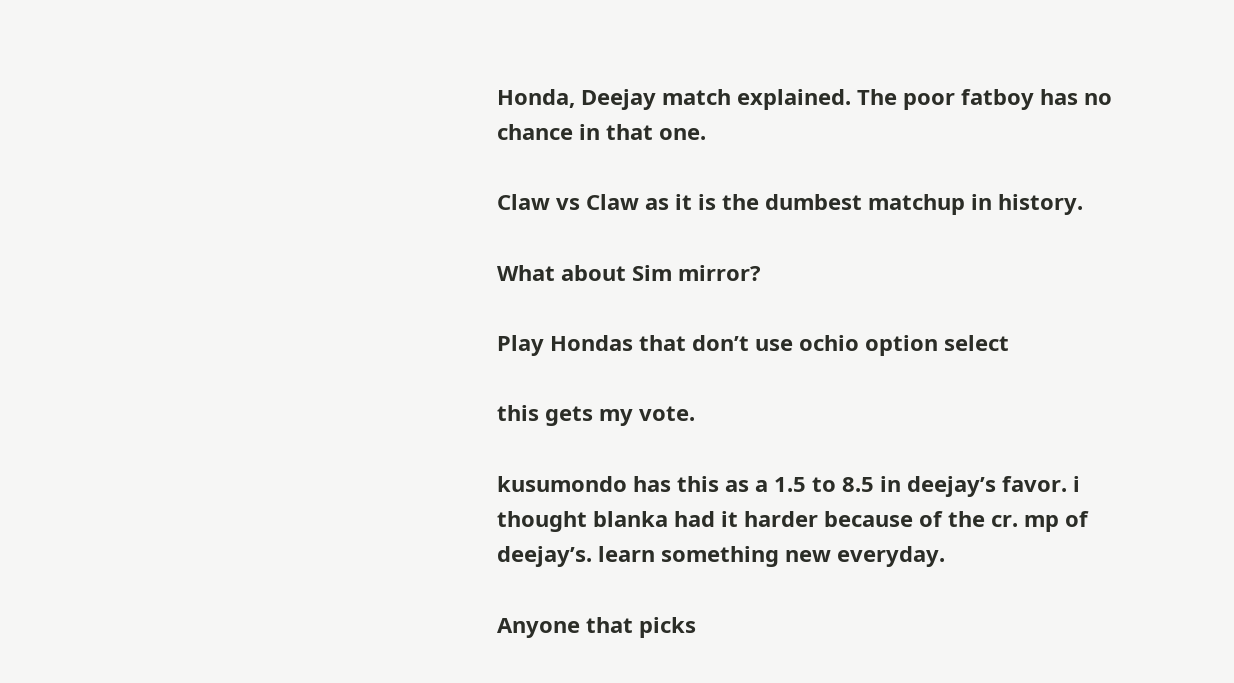Honda, Deejay match explained. The poor fatboy has no chance in that one.

Claw vs Claw as it is the dumbest matchup in history.

What about Sim mirror?

Play Hondas that don’t use ochio option select

this gets my vote.

kusumondo has this as a 1.5 to 8.5 in deejay’s favor. i thought blanka had it harder because of the cr. mp of deejay’s. learn something new everyday.

Anyone that picks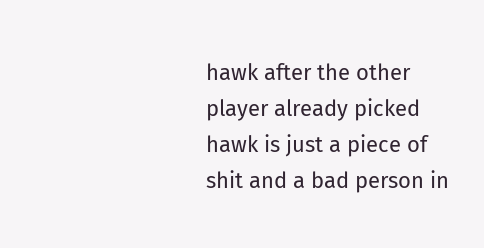hawk after the other player already picked hawk is just a piece of shit and a bad person in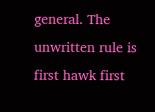general. The unwritten rule is first hawk first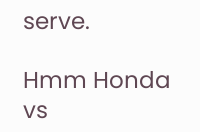serve.

Hmm Honda vs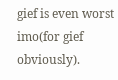gief is even worst imo(for gief obviously).